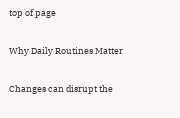top of page

Why Daily Routines Matter

Changes can disrupt the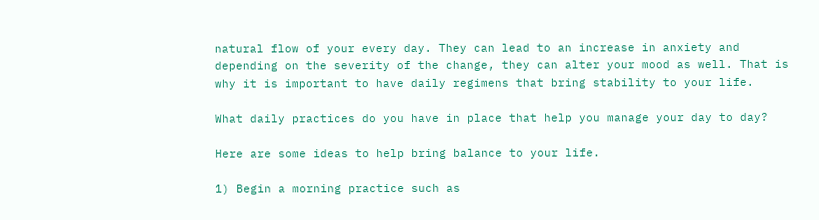natural flow of your every day. They can lead to an increase in anxiety and depending on the severity of the change, they can alter your mood as well. That is why it is important to have daily regimens that bring stability to your life.

What daily practices do you have in place that help you manage your day to day?

Here are some ideas to help bring balance to your life.

1) Begin a morning practice such as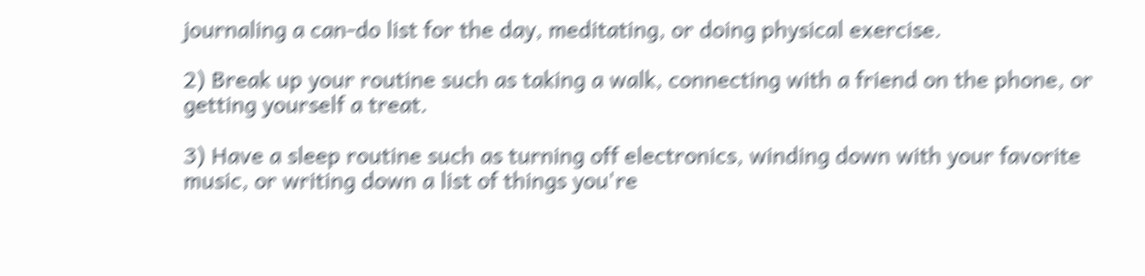journaling a can-do list for the day, meditating, or doing physical exercise.

2) Break up your routine such as taking a walk, connecting with a friend on the phone, or getting yourself a treat.

3) Have a sleep routine such as turning off electronics, winding down with your favorite music, or writing down a list of things you're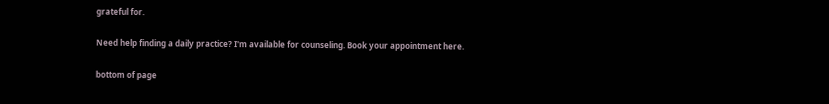grateful for.

Need help finding a daily practice? I'm available for counseling. Book your appointment here.

bottom of page